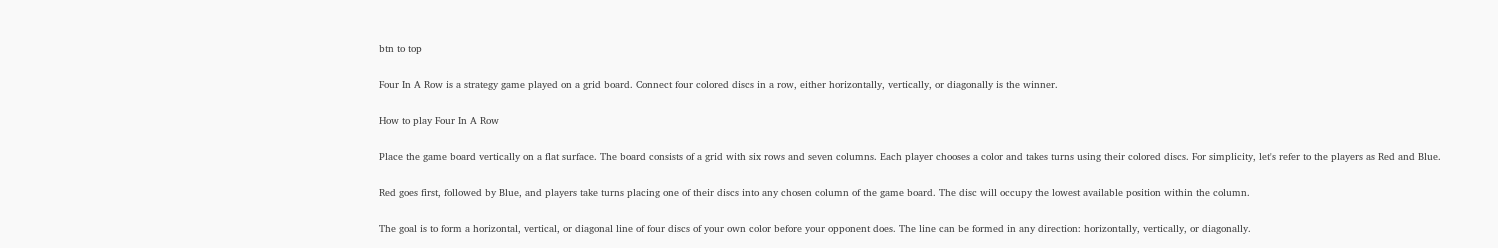btn to top

Four In A Row is a strategy game played on a grid board. Connect four colored discs in a row, either horizontally, vertically, or diagonally is the winner.

How to play Four In A Row

Place the game board vertically on a flat surface. The board consists of a grid with six rows and seven columns. Each player chooses a color and takes turns using their colored discs. For simplicity, let's refer to the players as Red and Blue.

Red goes first, followed by Blue, and players take turns placing one of their discs into any chosen column of the game board. The disc will occupy the lowest available position within the column.

The goal is to form a horizontal, vertical, or diagonal line of four discs of your own color before your opponent does. The line can be formed in any direction: horizontally, vertically, or diagonally.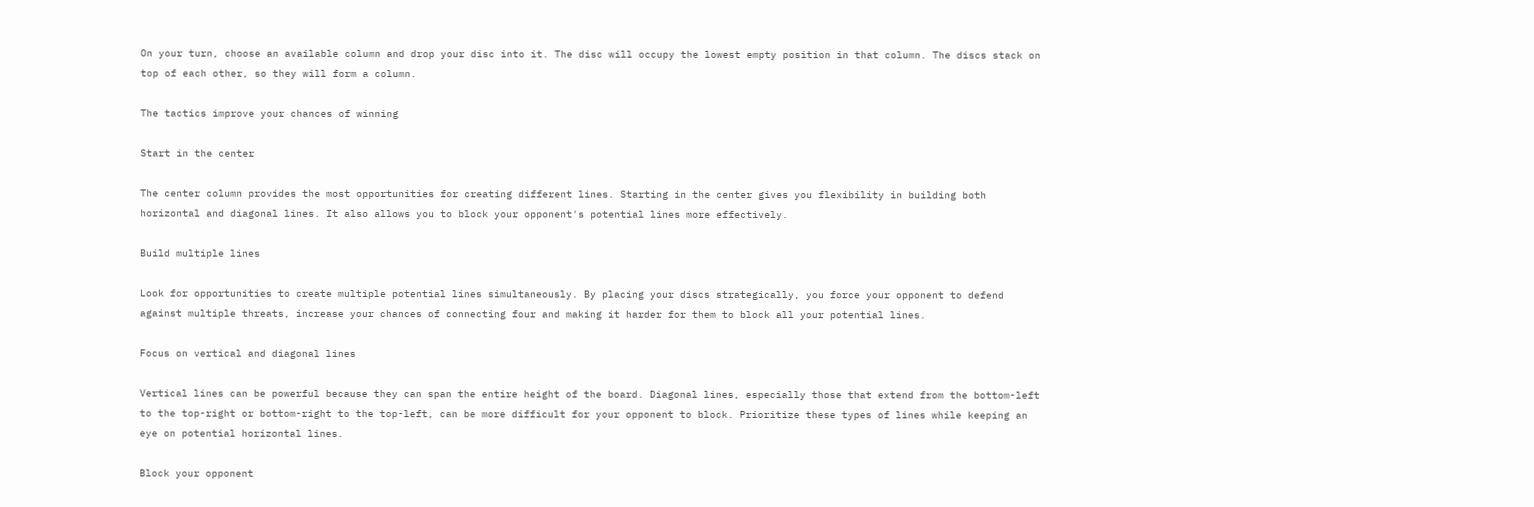On your turn, choose an available column and drop your disc into it. The disc will occupy the lowest empty position in that column. The discs stack on top of each other, so they will form a column.

The tactics improve your chances of winning

Start in the center

The center column provides the most opportunities for creating different lines. Starting in the center gives you flexibility in building both horizontal and diagonal lines. It also allows you to block your opponent's potential lines more effectively.

Build multiple lines

Look for opportunities to create multiple potential lines simultaneously. By placing your discs strategically, you force your opponent to defend against multiple threats, increase your chances of connecting four and making it harder for them to block all your potential lines.

Focus on vertical and diagonal lines

Vertical lines can be powerful because they can span the entire height of the board. Diagonal lines, especially those that extend from the bottom-left to the top-right or bottom-right to the top-left, can be more difficult for your opponent to block. Prioritize these types of lines while keeping an eye on potential horizontal lines.

Block your opponent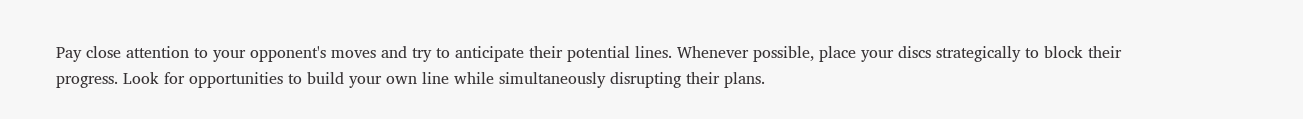Pay close attention to your opponent's moves and try to anticipate their potential lines. Whenever possible, place your discs strategically to block their progress. Look for opportunities to build your own line while simultaneously disrupting their plans.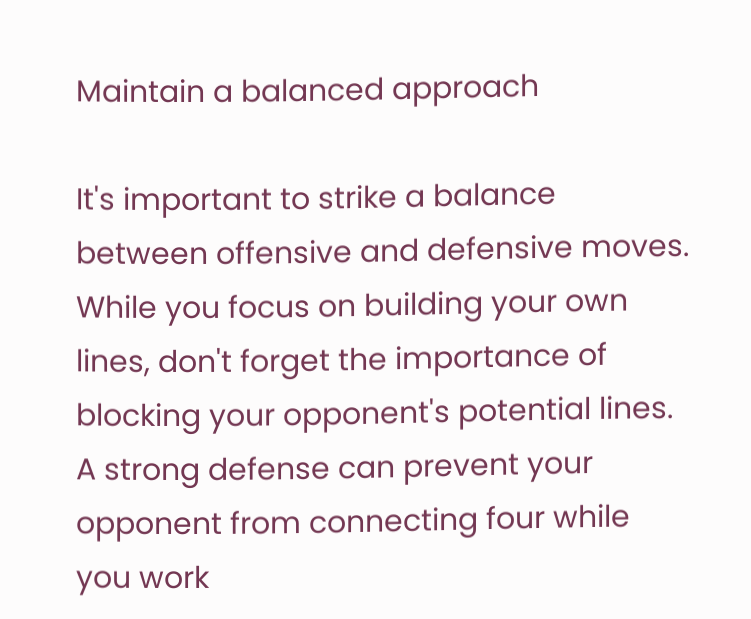Maintain a balanced approach

It's important to strike a balance between offensive and defensive moves. While you focus on building your own lines, don't forget the importance of blocking your opponent's potential lines. A strong defense can prevent your opponent from connecting four while you work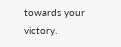towards your victory.